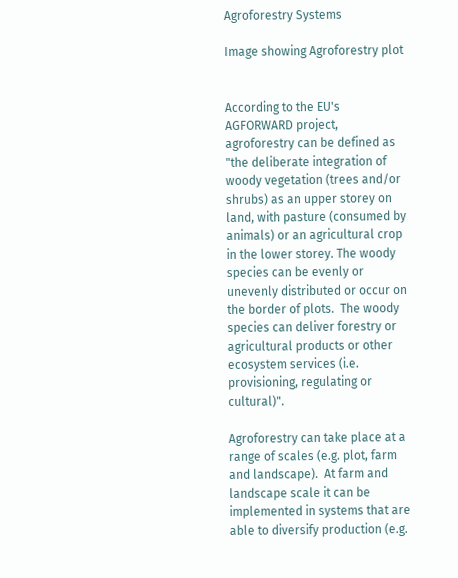Agroforestry Systems

Image showing Agroforestry plot


According to the EU's AGFORWARD project, agroforestry can be defined as "the deliberate integration of woody vegetation (trees and/or shrubs) as an upper storey on land, with pasture (consumed by animals) or an agricultural crop in the lower storey. The woody species can be evenly or unevenly distributed or occur on the border of plots.  The woody species can deliver forestry or agricultural products or other ecosystem services (i.e. provisioning, regulating or cultural)".

Agroforestry can take place at a range of scales (e.g. plot, farm and landscape).  At farm and landscape scale it can be implemented in systems that are able to diversify production (e.g.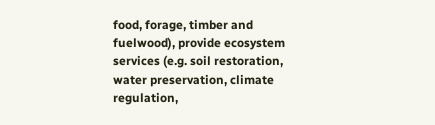food, forage, timber and fuelwood), provide ecosystem services (e.g. soil restoration, water preservation, climate regulation,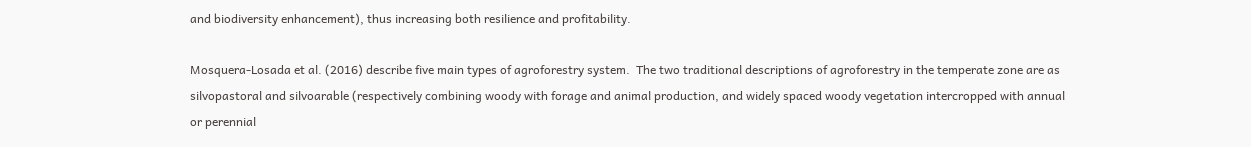and biodiversity enhancement), thus increasing both resilience and profitability.

Mosquera-Losada et al. (2016) describe five main types of agroforestry system.  The two traditional descriptions of agroforestry in the temperate zone are as silvopastoral and silvoarable (respectively combining woody with forage and animal production, and widely spaced woody vegetation intercropped with annual or perennial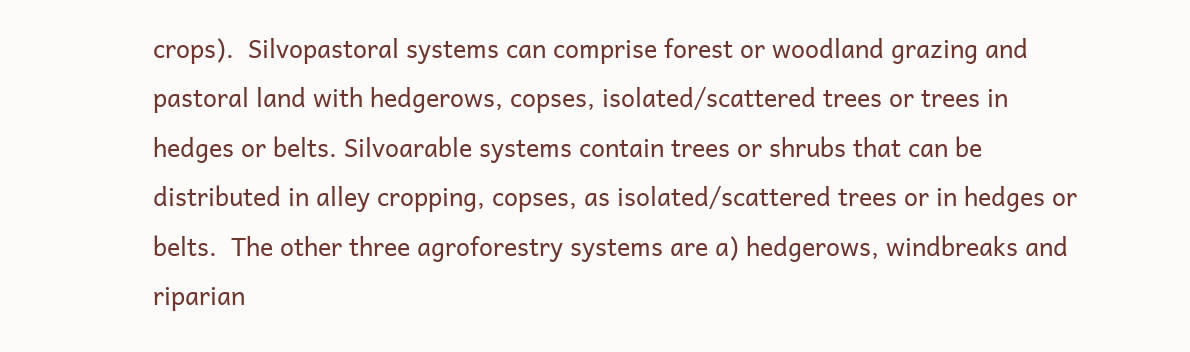crops).  Silvopastoral systems can comprise forest or woodland grazing and pastoral land with hedgerows, copses, isolated/scattered trees or trees in hedges or belts. Silvoarable systems contain trees or shrubs that can be distributed in alley cropping, copses, as isolated/scattered trees or in hedges or belts.  The other three agroforestry systems are a) hedgerows, windbreaks and riparian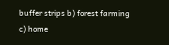buffer strips b) forest farming c) home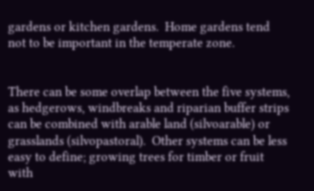gardens or kitchen gardens.  Home gardens tend not to be important in the temperate zone.


There can be some overlap between the five systems, as hedgerows, windbreaks and riparian buffer strips can be combined with arable land (silvoarable) or grasslands (silvopastoral).  Other systems can be less easy to define; growing trees for timber or fruit with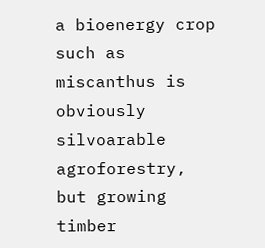a bioenergy crop such as miscanthus is obviously silvoarable agroforestry, but growing timber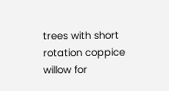trees with short rotation coppice willow for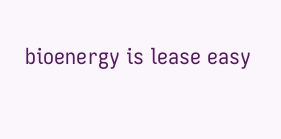bioenergy is lease easy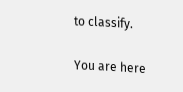to classify.

You are here